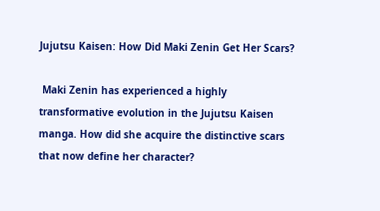Jujutsu Kaisen: How Did Maki Zenin Get Her Scars?

 Maki Zenin has experienced a highly transformative evolution in the Jujutsu Kaisen manga. How did she acquire the distinctive scars that now define her character?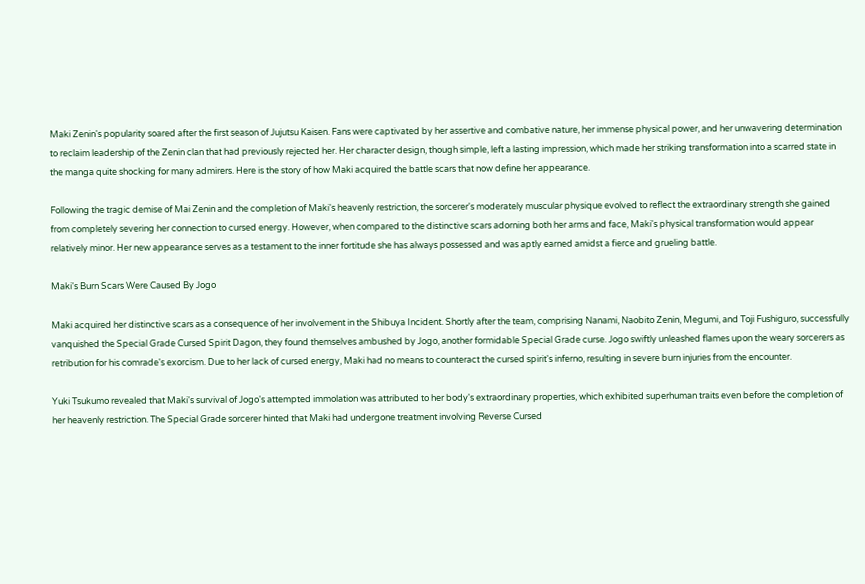Maki Zenin's popularity soared after the first season of Jujutsu Kaisen. Fans were captivated by her assertive and combative nature, her immense physical power, and her unwavering determination to reclaim leadership of the Zenin clan that had previously rejected her. Her character design, though simple, left a lasting impression, which made her striking transformation into a scarred state in the manga quite shocking for many admirers. Here is the story of how Maki acquired the battle scars that now define her appearance.

Following the tragic demise of Mai Zenin and the completion of Maki's heavenly restriction, the sorcerer's moderately muscular physique evolved to reflect the extraordinary strength she gained from completely severing her connection to cursed energy. However, when compared to the distinctive scars adorning both her arms and face, Maki's physical transformation would appear relatively minor. Her new appearance serves as a testament to the inner fortitude she has always possessed and was aptly earned amidst a fierce and grueling battle.

Maki's Burn Scars Were Caused By Jogo

Maki acquired her distinctive scars as a consequence of her involvement in the Shibuya Incident. Shortly after the team, comprising Nanami, Naobito Zenin, Megumi, and Toji Fushiguro, successfully vanquished the Special Grade Cursed Spirit Dagon, they found themselves ambushed by Jogo, another formidable Special Grade curse. Jogo swiftly unleashed flames upon the weary sorcerers as retribution for his comrade's exorcism. Due to her lack of cursed energy, Maki had no means to counteract the cursed spirit's inferno, resulting in severe burn injuries from the encounter.

Yuki Tsukumo revealed that Maki's survival of Jogo's attempted immolation was attributed to her body's extraordinary properties, which exhibited superhuman traits even before the completion of her heavenly restriction. The Special Grade sorcerer hinted that Maki had undergone treatment involving Reverse Cursed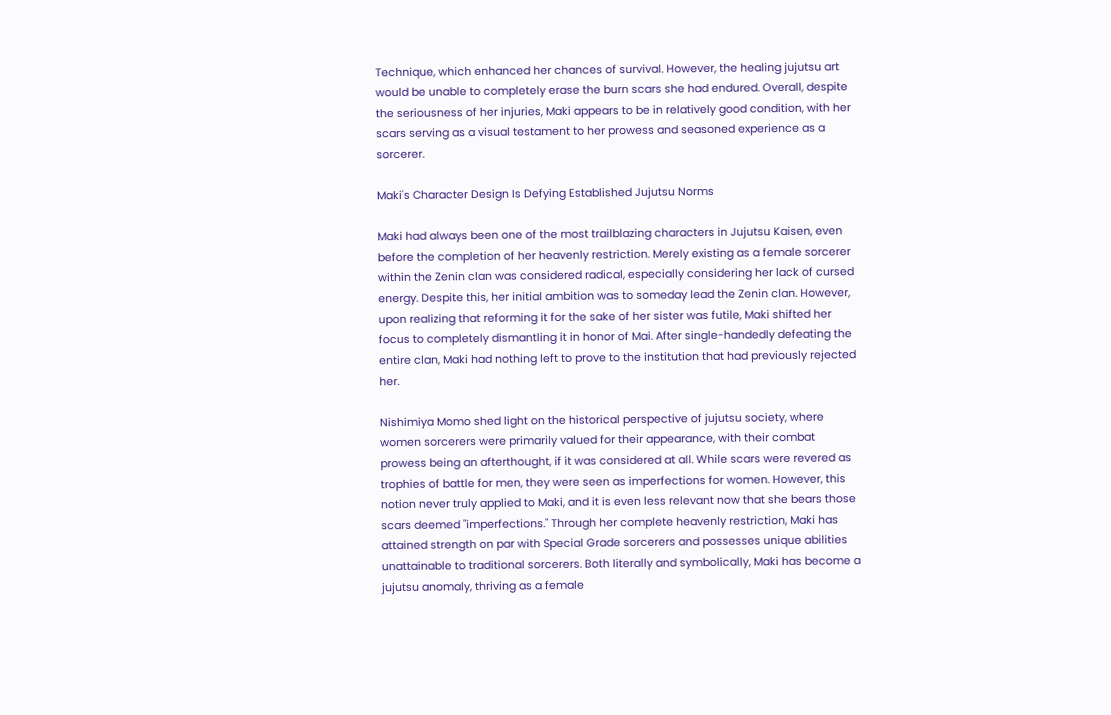Technique, which enhanced her chances of survival. However, the healing jujutsu art would be unable to completely erase the burn scars she had endured. Overall, despite the seriousness of her injuries, Maki appears to be in relatively good condition, with her scars serving as a visual testament to her prowess and seasoned experience as a sorcerer.

Maki's Character Design Is Defying Established Jujutsu Norms

Maki had always been one of the most trailblazing characters in Jujutsu Kaisen, even before the completion of her heavenly restriction. Merely existing as a female sorcerer within the Zenin clan was considered radical, especially considering her lack of cursed energy. Despite this, her initial ambition was to someday lead the Zenin clan. However, upon realizing that reforming it for the sake of her sister was futile, Maki shifted her focus to completely dismantling it in honor of Mai. After single-handedly defeating the entire clan, Maki had nothing left to prove to the institution that had previously rejected her.

Nishimiya Momo shed light on the historical perspective of jujutsu society, where women sorcerers were primarily valued for their appearance, with their combat prowess being an afterthought, if it was considered at all. While scars were revered as trophies of battle for men, they were seen as imperfections for women. However, this notion never truly applied to Maki, and it is even less relevant now that she bears those scars deemed "imperfections." Through her complete heavenly restriction, Maki has attained strength on par with Special Grade sorcerers and possesses unique abilities unattainable to traditional sorcerers. Both literally and symbolically, Maki has become a jujutsu anomaly, thriving as a female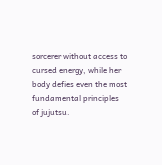sorcerer without access to cursed energy, while her body defies even the most fundamental principles of jujutsu.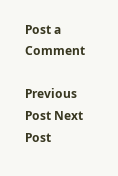Post a Comment

Previous Post Next Post